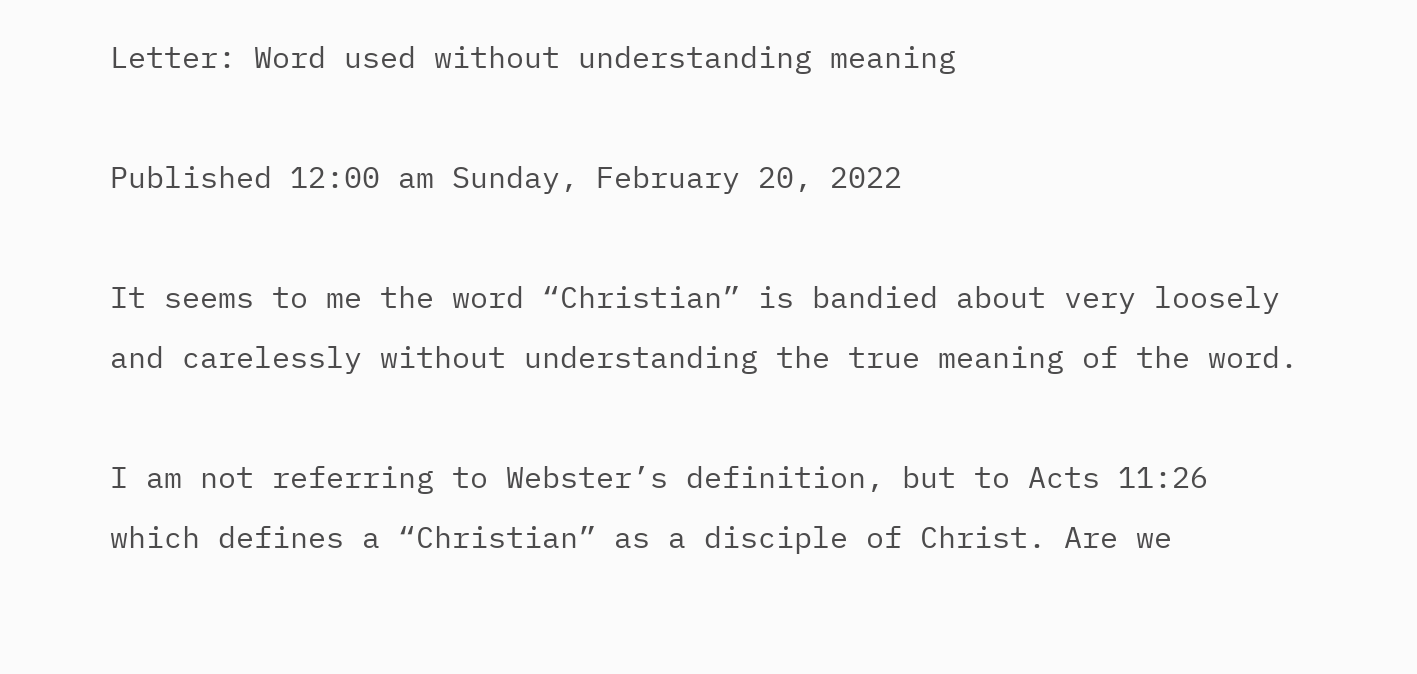Letter: Word used without understanding meaning

Published 12:00 am Sunday, February 20, 2022

It seems to me the word “Christian” is bandied about very loosely and carelessly without understanding the true meaning of the word.

I am not referring to Webster’s definition, but to Acts 11:26 which defines a “Christian” as a disciple of Christ. Are we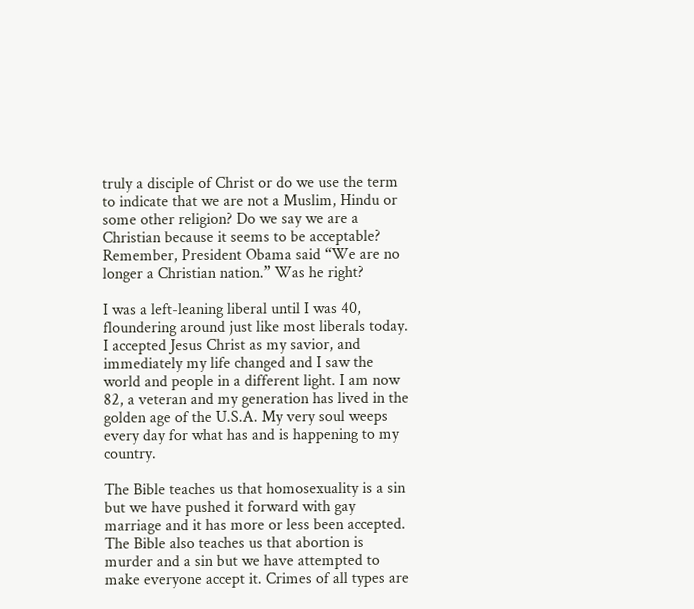truly a disciple of Christ or do we use the term to indicate that we are not a Muslim, Hindu or some other religion? Do we say we are a Christian because it seems to be acceptable? Remember, President Obama said “We are no longer a Christian nation.” Was he right?

I was a left-leaning liberal until I was 40, floundering around just like most liberals today. I accepted Jesus Christ as my savior, and immediately my life changed and I saw the world and people in a different light. I am now 82, a veteran and my generation has lived in the golden age of the U.S.A. My very soul weeps every day for what has and is happening to my country.

The Bible teaches us that homosexuality is a sin but we have pushed it forward with gay marriage and it has more or less been accepted. The Bible also teaches us that abortion is murder and a sin but we have attempted to make everyone accept it. Crimes of all types are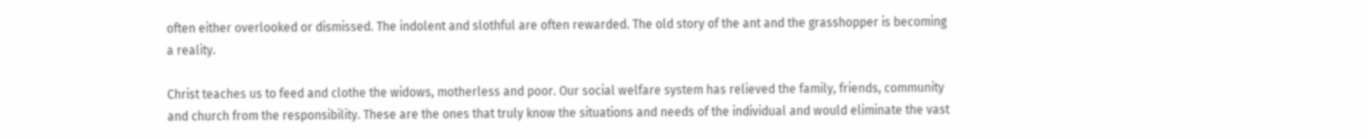often either overlooked or dismissed. The indolent and slothful are often rewarded. The old story of the ant and the grasshopper is becoming a reality.

Christ teaches us to feed and clothe the widows, motherless and poor. Our social welfare system has relieved the family, friends, community and church from the responsibility. These are the ones that truly know the situations and needs of the individual and would eliminate the vast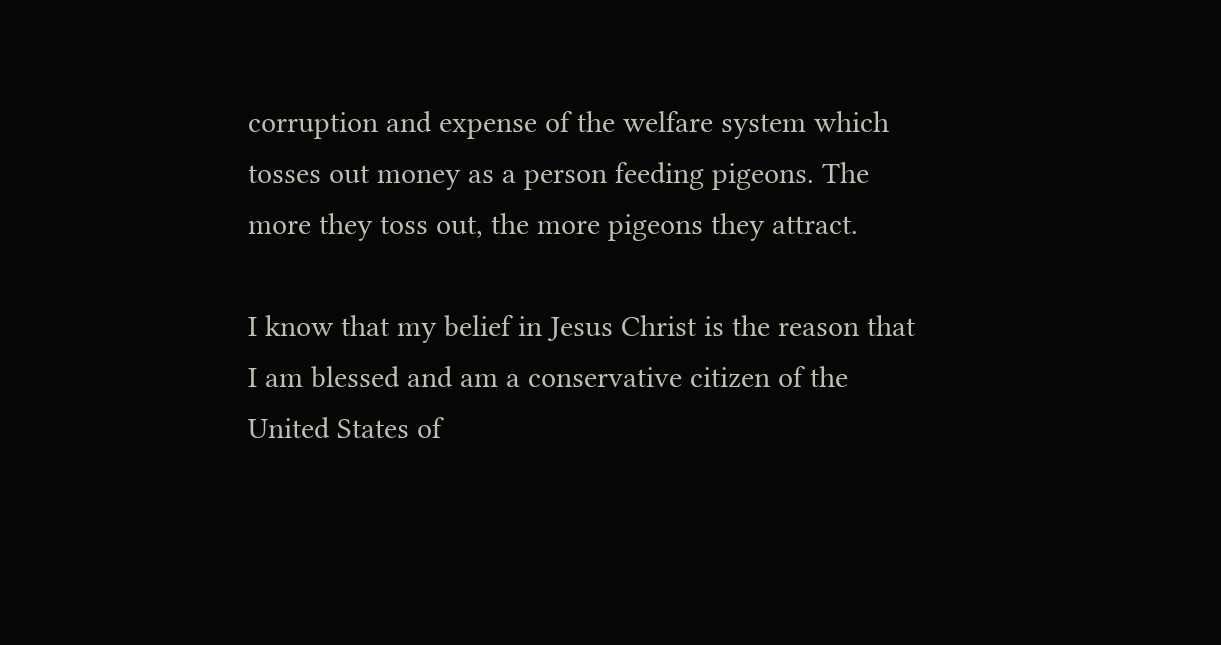corruption and expense of the welfare system which tosses out money as a person feeding pigeons. The more they toss out, the more pigeons they attract.

I know that my belief in Jesus Christ is the reason that I am blessed and am a conservative citizen of the United States of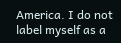America. I do not label myself as a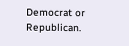Democrat or Republican.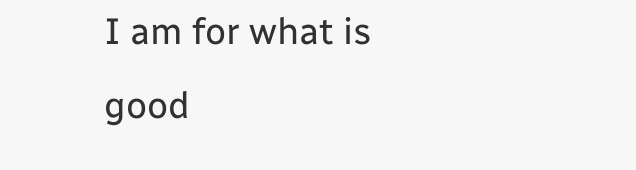I am for what is good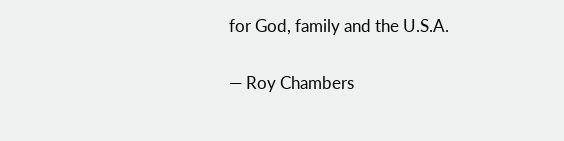for God, family and the U.S.A.

— Roy Chambers